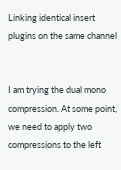Linking identical insert plugins on the same channel


I am trying the dual mono compression. At some point, we need to apply two compressions to the left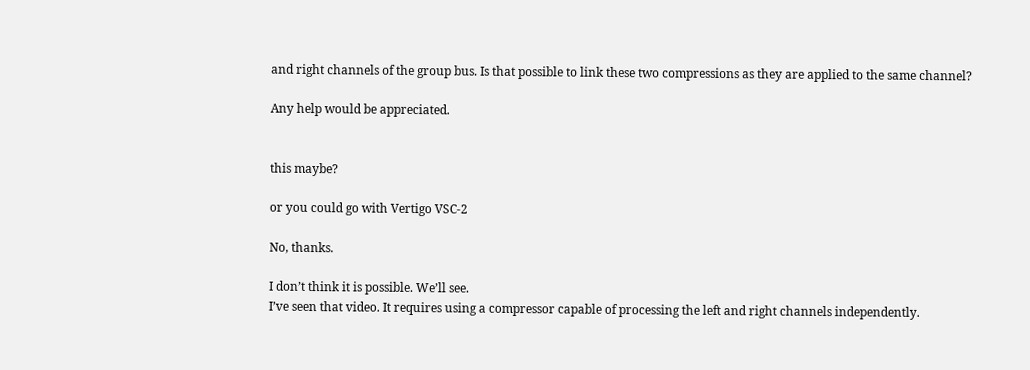and right channels of the group bus. Is that possible to link these two compressions as they are applied to the same channel?

Any help would be appreciated.


this maybe?

or you could go with Vertigo VSC-2

No, thanks.

I don’t think it is possible. We’ll see.
I’ve seen that video. It requires using a compressor capable of processing the left and right channels independently.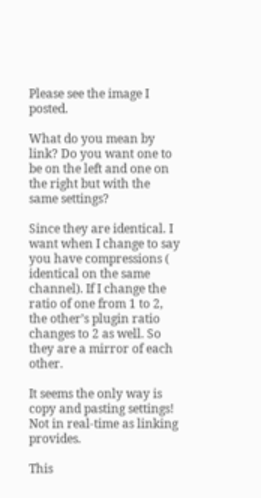Please see the image I posted.

What do you mean by link? Do you want one to be on the left and one on the right but with the same settings?

Since they are identical. I want when I change to say you have compressions ( identical on the same channel). If I change the ratio of one from 1 to 2, the other’s plugin ratio changes to 2 as well. So they are a mirror of each other.

It seems the only way is copy and pasting settings! Not in real-time as linking provides.

This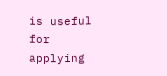is useful for applying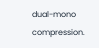dual-mono compression.